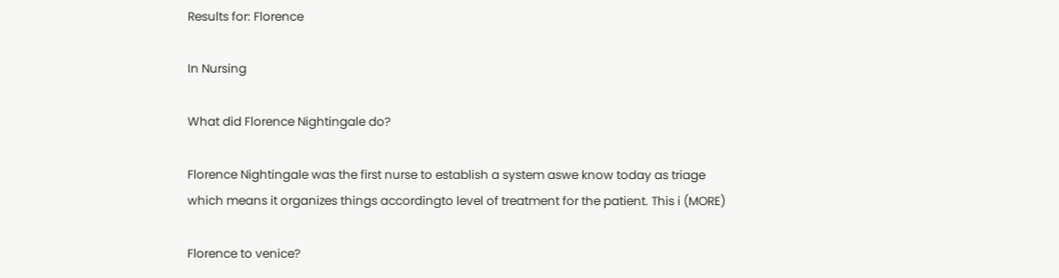Results for: Florence

In Nursing

What did Florence Nightingale do?

Florence Nightingale was the first nurse to establish a system aswe know today as triage which means it organizes things accordingto level of treatment for the patient. This i (MORE)

Florence to venice?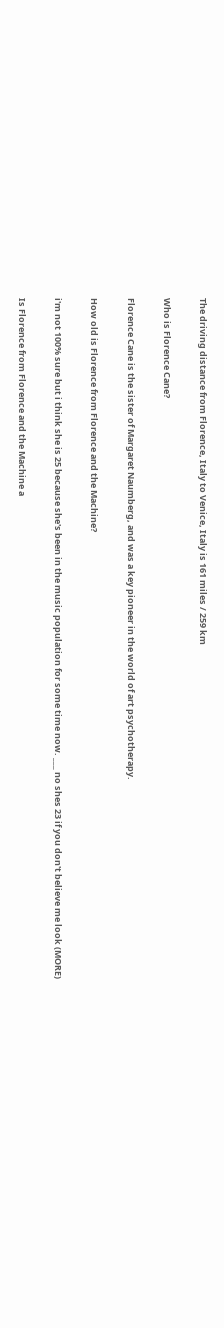The driving distance from Florence, Italy to Venice, Italy is 161 miles / 259 km

Who is Florence Cane?

Florence Cane is the sister of Margaret Naumberg, and was a key pioneer in the world of art psychotherapy.

How old is Florence from Florence and the Machine?

i'm not 100% sure but i think she is 25 because she's been in the music population for some time now. ___ no shes 23 if you don't believe me look (MORE)

Is Florence from Florence and the Machine a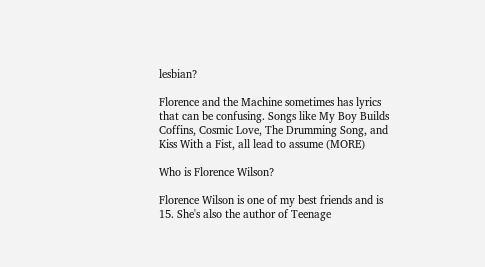lesbian?

Florence and the Machine sometimes has lyrics that can be confusing. Songs like My Boy Builds Coffins, Cosmic Love, The Drumming Song, and Kiss With a Fist, all lead to assume (MORE)

Who is Florence Wilson?

Florence Wilson is one of my best friends and is 15. She's also the author of Teenage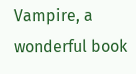Vampire, a wonderful book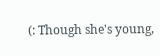(: Though she's young,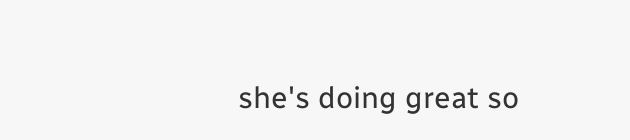she's doing great so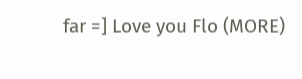far =] Love you Flo (MORE)